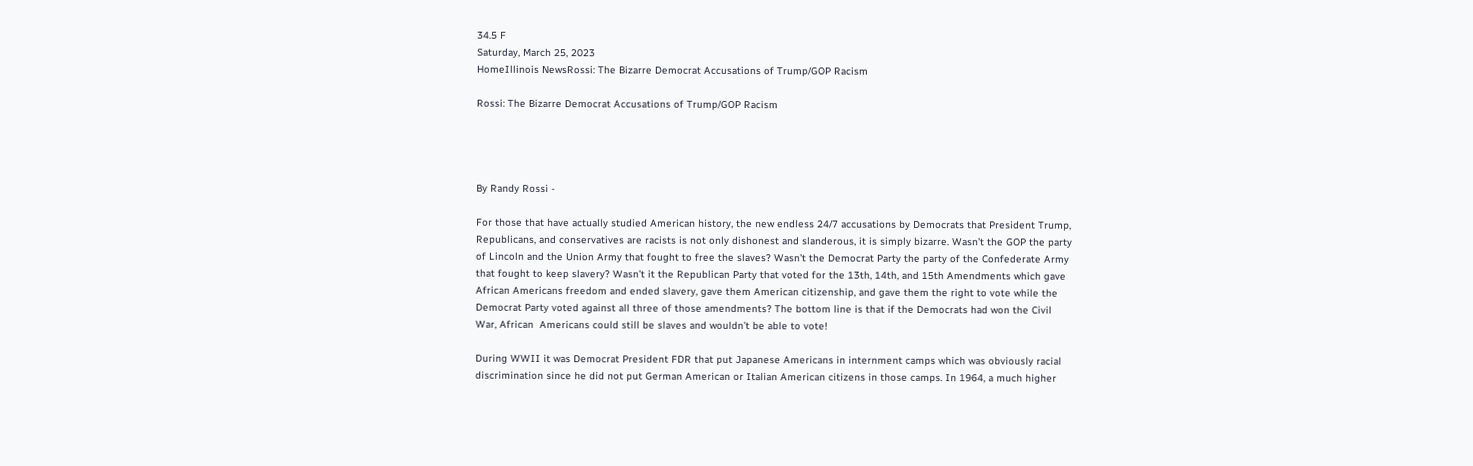34.5 F
Saturday, March 25, 2023
HomeIllinois NewsRossi: The Bizarre Democrat Accusations of Trump/GOP Racism

Rossi: The Bizarre Democrat Accusations of Trump/GOP Racism




By Randy Rossi -

For those that have actually studied American history, the new endless 24/7 accusations by Democrats that President Trump, Republicans, and conservatives are racists is not only dishonest and slanderous, it is simply bizarre. Wasn’t the GOP the party of Lincoln and the Union Army that fought to free the slaves? Wasn’t the Democrat Party the party of the Confederate Army that fought to keep slavery? Wasn’t it the Republican Party that voted for the 13th, 14th, and 15th Amendments which gave African Americans freedom and ended slavery, gave them American citizenship, and gave them the right to vote while the Democrat Party voted against all three of those amendments? The bottom line is that if the Democrats had won the Civil War, African  Americans could still be slaves and wouldn’t be able to vote!

During WWII it was Democrat President FDR that put Japanese Americans in internment camps which was obviously racial discrimination since he did not put German American or Italian American citizens in those camps. In 1964, a much higher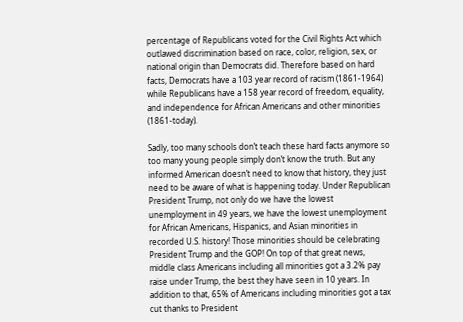percentage of Republicans voted for the Civil Rights Act which outlawed discrimination based on race, color, religion, sex, or national origin than Democrats did. Therefore based on hard facts, Democrats have a 103 year record of racism (1861-1964) while Republicans have a 158 year record of freedom, equality, and independence for African Americans and other minorities (1861-today).

Sadly, too many schools don’t teach these hard facts anymore so too many young people simply don’t know the truth. But any informed American doesn’t need to know that history, they just need to be aware of what is happening today. Under Republican President Trump, not only do we have the lowest unemployment in 49 years, we have the lowest unemployment for African Americans, Hispanics, and Asian minorities in recorded U.S. history! Those minorities should be celebrating President Trump and the GOP! On top of that great news, middle class Americans including all minorities got a 3.2% pay raise under Trump, the best they have seen in 10 years. In addition to that, 65% of Americans including minorities got a tax cut thanks to President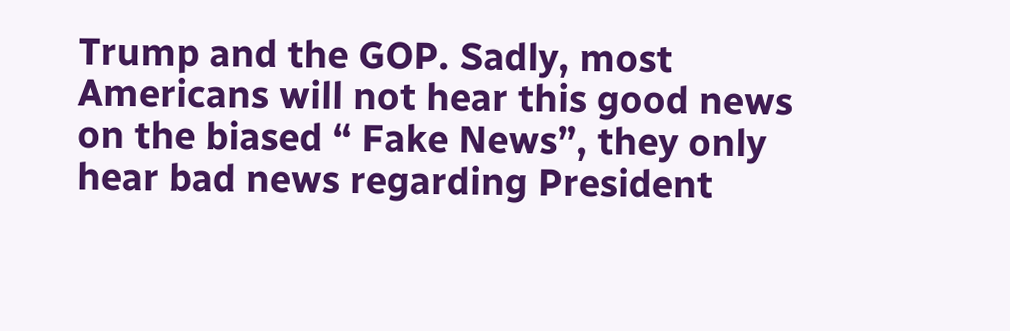Trump and the GOP. Sadly, most Americans will not hear this good news on the biased “ Fake News”, they only hear bad news regarding President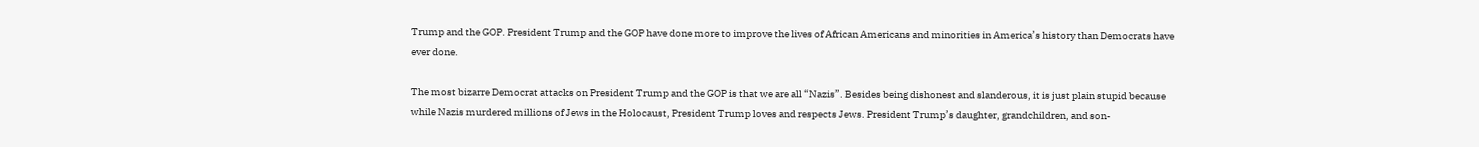Trump and the GOP. President Trump and the GOP have done more to improve the lives of African Americans and minorities in America’s history than Democrats have ever done.

The most bizarre Democrat attacks on President Trump and the GOP is that we are all “Nazis”. Besides being dishonest and slanderous, it is just plain stupid because while Nazis murdered millions of Jews in the Holocaust, President Trump loves and respects Jews. President Trump’s daughter, grandchildren, and son-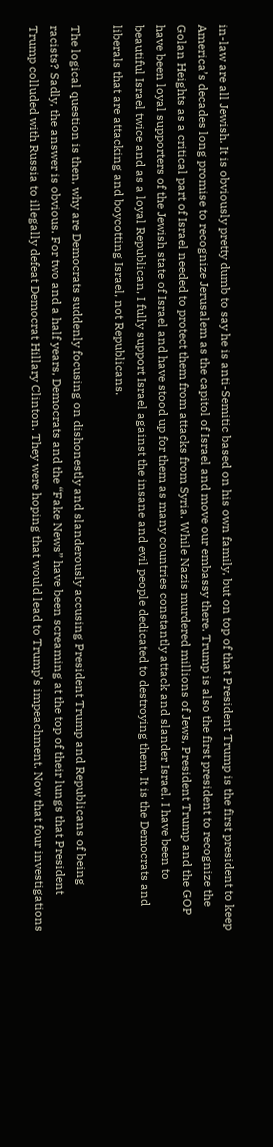in-law are all Jewish. It is obviously pretty dumb to say he is anti-Semitic based on his own family, but on top of that President Trump is the first president to keep America’s decades long promise to recognize Jerusalem as the capitol of Israel and move our embassy there. Trump is also the first president to recognize the Golan Heights as a critical part of Israel needed to protect them from attacks from Syria. While Nazis murdered millions of Jews, President Trump and the GOP have been loyal supporters of the Jewish state of Israel and have stood up for them as many countries constantly attack and slander Israel. I have been to beautiful Israel twice and as a loyal Republican, I fully support Israel against the insane and evil people dedicated to destroying them. It is the Democrats and liberals that are attacking and boycotting Israel, not Republicans.

The logical question is then, why are Democrats suddenly focusing on dishonestly and slanderously accusing President Trump and Republicans of being racists? Sadly, the answer is obvious. For two and a half years, Democrats and the “Fake News” have been screaming at the top of their lungs that President Trump colluded with Russia to illegally defeat Democrat Hillary Clinton. They were hoping that would lead to Trump’s impeachment. Now that four investigations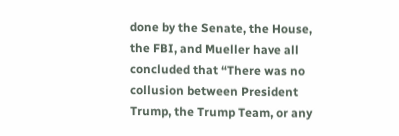done by the Senate, the House, the FBI, and Mueller have all concluded that “There was no collusion between President Trump, the Trump Team, or any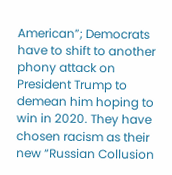American”; Democrats have to shift to another phony attack on President Trump to demean him hoping to win in 2020. They have chosen racism as their new “Russian Collusion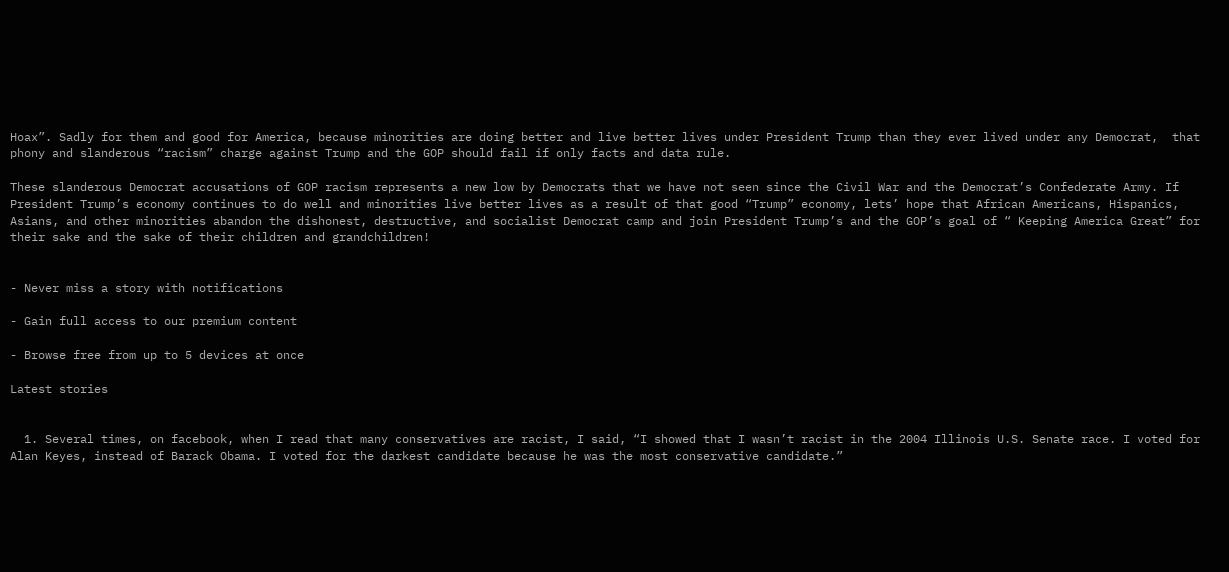Hoax”. Sadly for them and good for America, because minorities are doing better and live better lives under President Trump than they ever lived under any Democrat,  that phony and slanderous “racism” charge against Trump and the GOP should fail if only facts and data rule.

These slanderous Democrat accusations of GOP racism represents a new low by Democrats that we have not seen since the Civil War and the Democrat’s Confederate Army. If President Trump’s economy continues to do well and minorities live better lives as a result of that good “Trump” economy, lets’ hope that African Americans, Hispanics, Asians, and other minorities abandon the dishonest, destructive, and socialist Democrat camp and join President Trump’s and the GOP’s goal of “ Keeping America Great” for their sake and the sake of their children and grandchildren!


- Never miss a story with notifications

- Gain full access to our premium content

- Browse free from up to 5 devices at once

Latest stories


  1. Several times, on facebook, when I read that many conservatives are racist, I said, “I showed that I wasn’t racist in the 2004 Illinois U.S. Senate race. I voted for Alan Keyes, instead of Barack Obama. I voted for the darkest candidate because he was the most conservative candidate.”